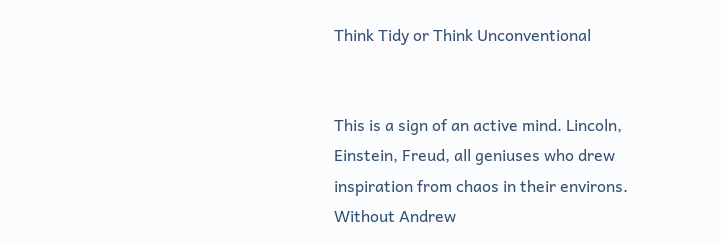Think Tidy or Think Unconventional


This is a sign of an active mind. Lincoln, Einstein, Freud, all geniuses who drew inspiration from chaos in their environs. Without Andrew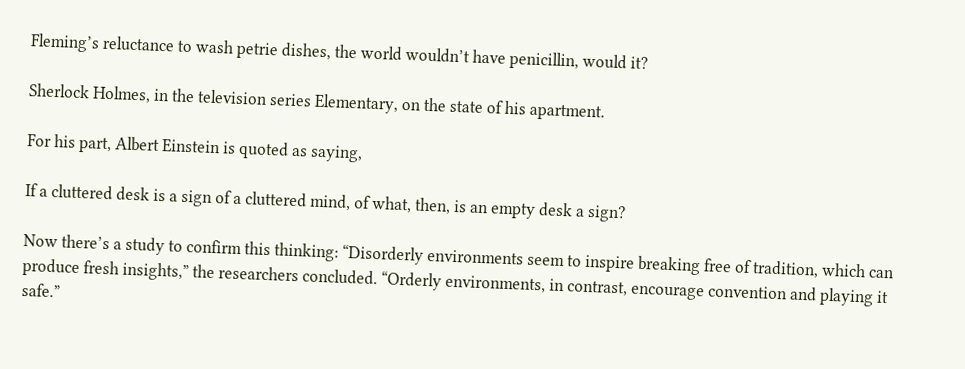Fleming’s reluctance to wash petrie dishes, the world wouldn’t have penicillin, would it?

Sherlock Holmes, in the television series Elementary, on the state of his apartment.

For his part, Albert Einstein is quoted as saying,

If a cluttered desk is a sign of a cluttered mind, of what, then, is an empty desk a sign?

Now there’s a study to confirm this thinking: “Disorderly environments seem to inspire breaking free of tradition, which can produce fresh insights,” the researchers concluded. “Orderly environments, in contrast, encourage convention and playing it safe.”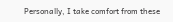Personally, I take comfort from these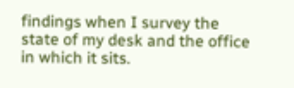findings when I survey the state of my desk and the office in which it sits.